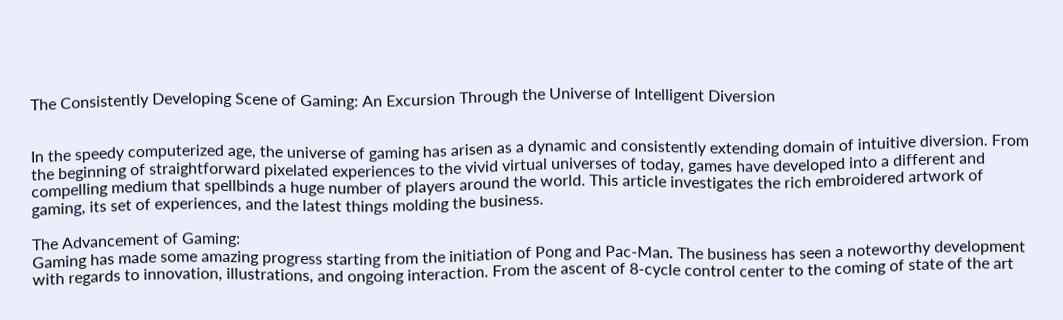The Consistently Developing Scene of Gaming: An Excursion Through the Universe of Intelligent Diversion


In the speedy computerized age, the universe of gaming has arisen as a dynamic and consistently extending domain of intuitive diversion. From the beginning of straightforward pixelated experiences to the vivid virtual universes of today, games have developed into a different and compelling medium that spellbinds a huge number of players around the world. This article investigates the rich embroidered artwork of gaming, its set of experiences, and the latest things molding the business.

The Advancement of Gaming:
Gaming has made some amazing progress starting from the initiation of Pong and Pac-Man. The business has seen a noteworthy development with regards to innovation, illustrations, and ongoing interaction. From the ascent of 8-cycle control center to the coming of state of the art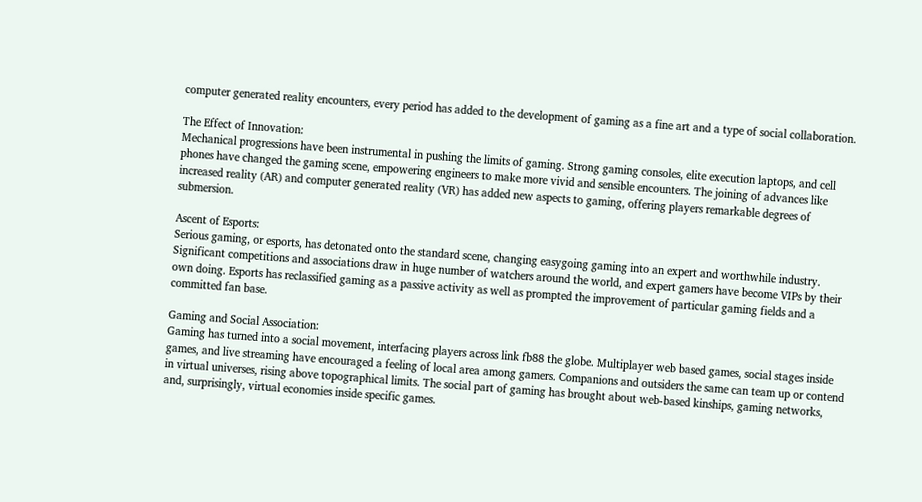computer generated reality encounters, every period has added to the development of gaming as a fine art and a type of social collaboration.

The Effect of Innovation:
Mechanical progressions have been instrumental in pushing the limits of gaming. Strong gaming consoles, elite execution laptops, and cell phones have changed the gaming scene, empowering engineers to make more vivid and sensible encounters. The joining of advances like increased reality (AR) and computer generated reality (VR) has added new aspects to gaming, offering players remarkable degrees of submersion.

Ascent of Esports:
Serious gaming, or esports, has detonated onto the standard scene, changing easygoing gaming into an expert and worthwhile industry. Significant competitions and associations draw in huge number of watchers around the world, and expert gamers have become VIPs by their own doing. Esports has reclassified gaming as a passive activity as well as prompted the improvement of particular gaming fields and a committed fan base.

Gaming and Social Association:
Gaming has turned into a social movement, interfacing players across link fb88 the globe. Multiplayer web based games, social stages inside games, and live streaming have encouraged a feeling of local area among gamers. Companions and outsiders the same can team up or contend in virtual universes, rising above topographical limits. The social part of gaming has brought about web-based kinships, gaming networks, and, surprisingly, virtual economies inside specific games.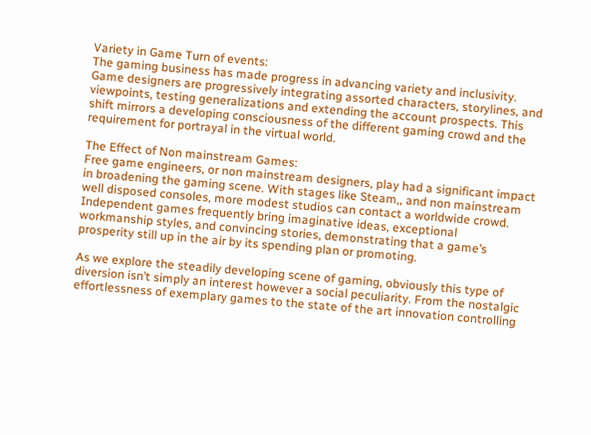Variety in Game Turn of events:
The gaming business has made progress in advancing variety and inclusivity. Game designers are progressively integrating assorted characters, storylines, and viewpoints, testing generalizations and extending the account prospects. This shift mirrors a developing consciousness of the different gaming crowd and the requirement for portrayal in the virtual world.

The Effect of Non mainstream Games:
Free game engineers, or non mainstream designers, play had a significant impact in broadening the gaming scene. With stages like Steam,, and non mainstream well disposed consoles, more modest studios can contact a worldwide crowd. Independent games frequently bring imaginative ideas, exceptional workmanship styles, and convincing stories, demonstrating that a game’s prosperity still up in the air by its spending plan or promoting.

As we explore the steadily developing scene of gaming, obviously this type of diversion isn’t simply an interest however a social peculiarity. From the nostalgic effortlessness of exemplary games to the state of the art innovation controlling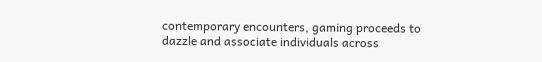contemporary encounters, gaming proceeds to dazzle and associate individuals across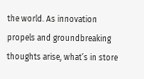the world. As innovation propels and groundbreaking thoughts arise, what’s in store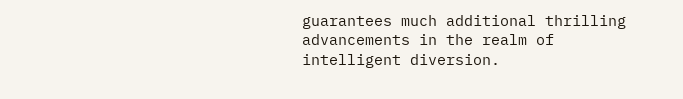guarantees much additional thrilling advancements in the realm of intelligent diversion.